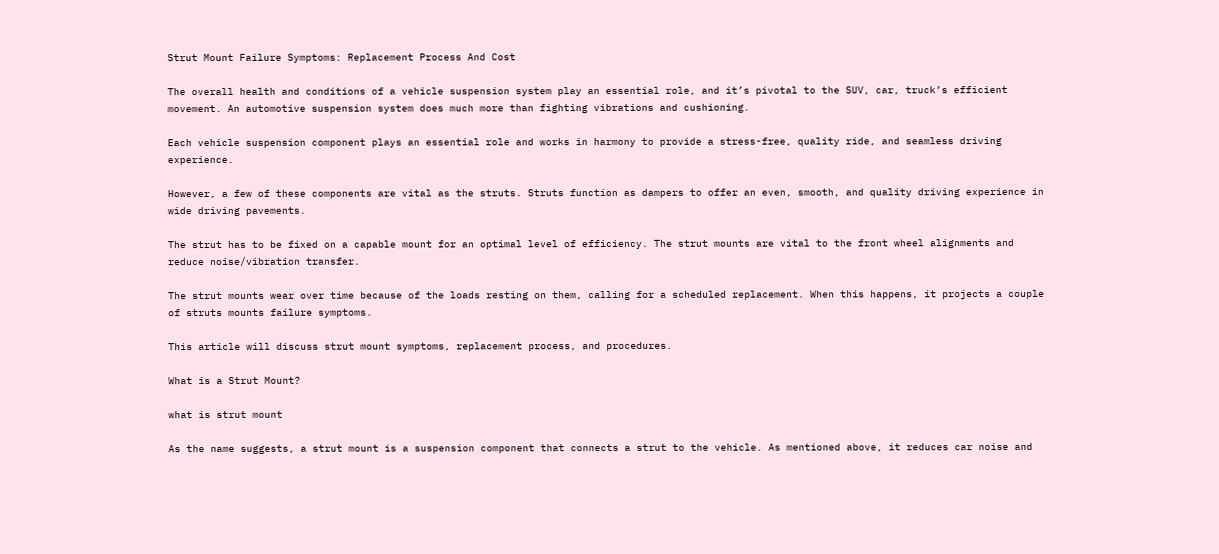Strut Mount Failure Symptoms: Replacement Process And Cost

The overall health and conditions of a vehicle suspension system play an essential role, and it’s pivotal to the SUV, car, truck’s efficient movement. An automotive suspension system does much more than fighting vibrations and cushioning.

Each vehicle suspension component plays an essential role and works in harmony to provide a stress-free, quality ride, and seamless driving experience.

However, a few of these components are vital as the struts. Struts function as dampers to offer an even, smooth, and quality driving experience in wide driving pavements.

The strut has to be fixed on a capable mount for an optimal level of efficiency. The strut mounts are vital to the front wheel alignments and reduce noise/vibration transfer.

The strut mounts wear over time because of the loads resting on them, calling for a scheduled replacement. When this happens, it projects a couple of struts mounts failure symptoms.

This article will discuss strut mount symptoms, replacement process, and procedures.

What is a Strut Mount?

what is strut mount

As the name suggests, a strut mount is a suspension component that connects a strut to the vehicle. As mentioned above, it reduces car noise and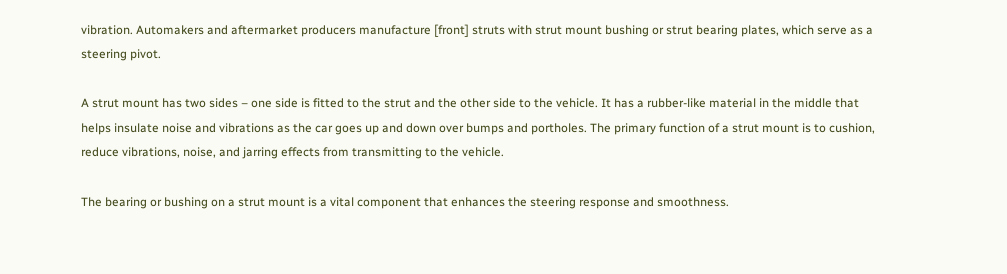vibration. Automakers and aftermarket producers manufacture [front] struts with strut mount bushing or strut bearing plates, which serve as a steering pivot.

A strut mount has two sides – one side is fitted to the strut and the other side to the vehicle. It has a rubber-like material in the middle that helps insulate noise and vibrations as the car goes up and down over bumps and portholes. The primary function of a strut mount is to cushion, reduce vibrations, noise, and jarring effects from transmitting to the vehicle.

The bearing or bushing on a strut mount is a vital component that enhances the steering response and smoothness.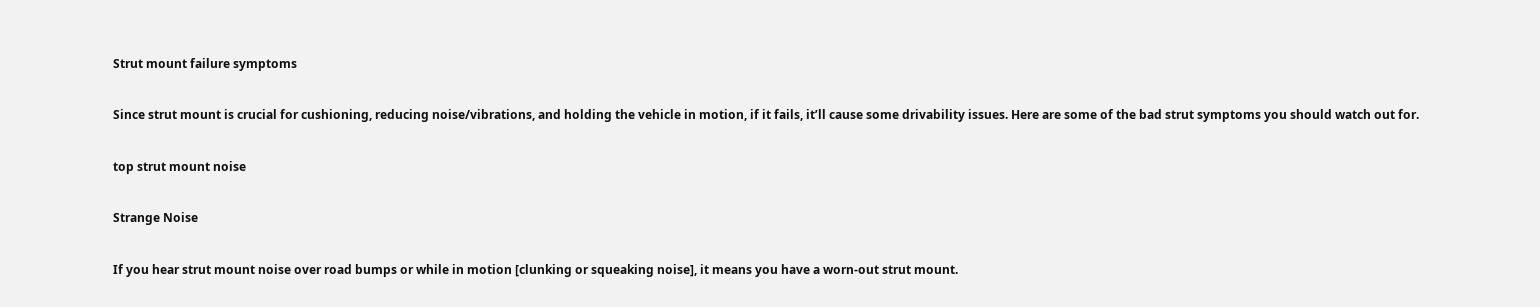Strut mount failure symptoms

Since strut mount is crucial for cushioning, reducing noise/vibrations, and holding the vehicle in motion, if it fails, it’ll cause some drivability issues. Here are some of the bad strut symptoms you should watch out for.

top strut mount noise

Strange Noise

If you hear strut mount noise over road bumps or while in motion [clunking or squeaking noise], it means you have a worn-out strut mount.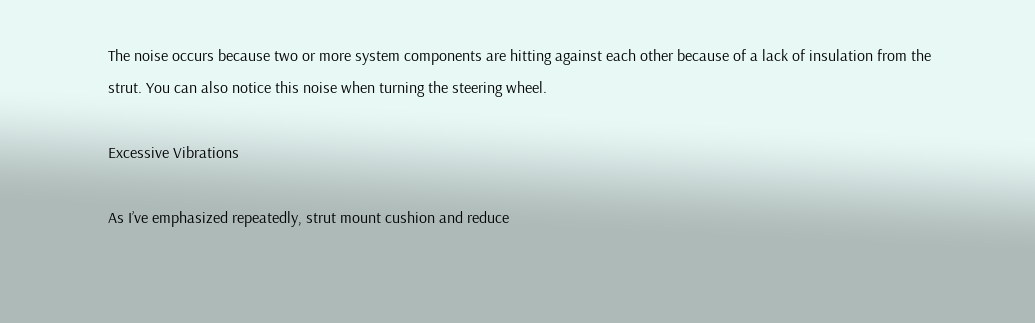The noise occurs because two or more system components are hitting against each other because of a lack of insulation from the strut. You can also notice this noise when turning the steering wheel.

Excessive Vibrations

As I’ve emphasized repeatedly, strut mount cushion and reduce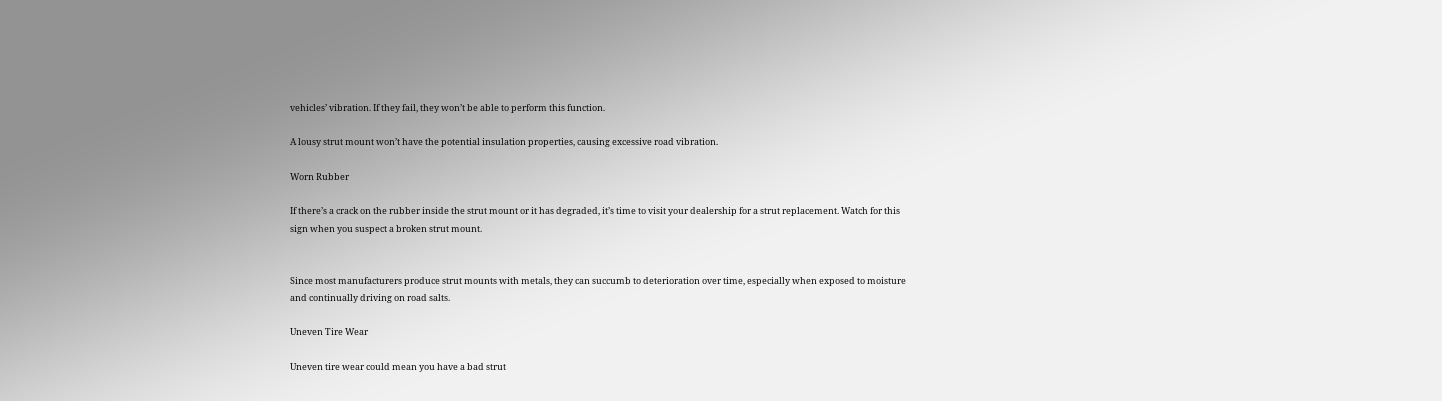vehicles’ vibration. If they fail, they won’t be able to perform this function.

A lousy strut mount won’t have the potential insulation properties, causing excessive road vibration.

Worn Rubber

If there’s a crack on the rubber inside the strut mount or it has degraded, it’s time to visit your dealership for a strut replacement. Watch for this sign when you suspect a broken strut mount.


Since most manufacturers produce strut mounts with metals, they can succumb to deterioration over time, especially when exposed to moisture and continually driving on road salts.

Uneven Tire Wear

Uneven tire wear could mean you have a bad strut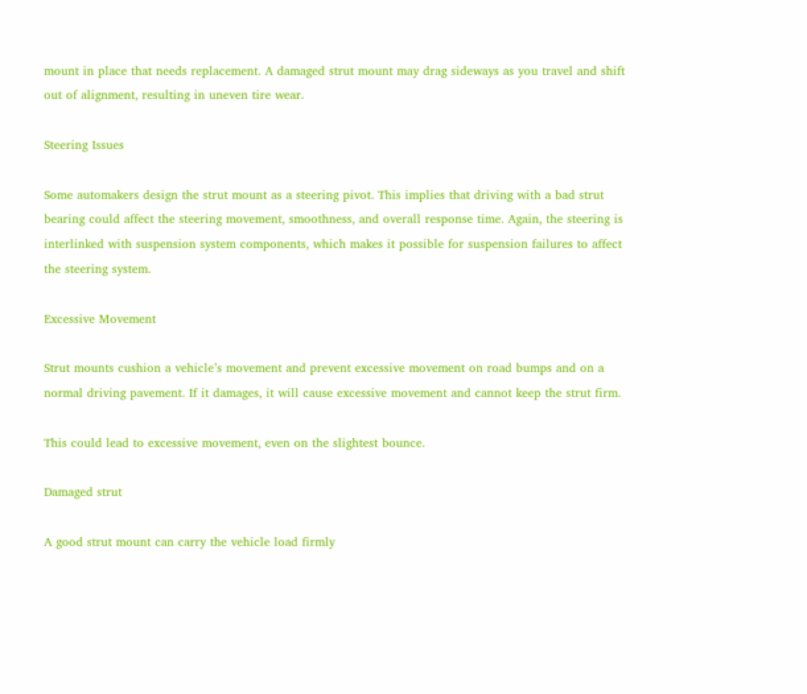mount in place that needs replacement. A damaged strut mount may drag sideways as you travel and shift out of alignment, resulting in uneven tire wear.

Steering Issues

Some automakers design the strut mount as a steering pivot. This implies that driving with a bad strut bearing could affect the steering movement, smoothness, and overall response time. Again, the steering is interlinked with suspension system components, which makes it possible for suspension failures to affect the steering system.

Excessive Movement

Strut mounts cushion a vehicle’s movement and prevent excessive movement on road bumps and on a normal driving pavement. If it damages, it will cause excessive movement and cannot keep the strut firm.

This could lead to excessive movement, even on the slightest bounce.

Damaged strut

A good strut mount can carry the vehicle load firmly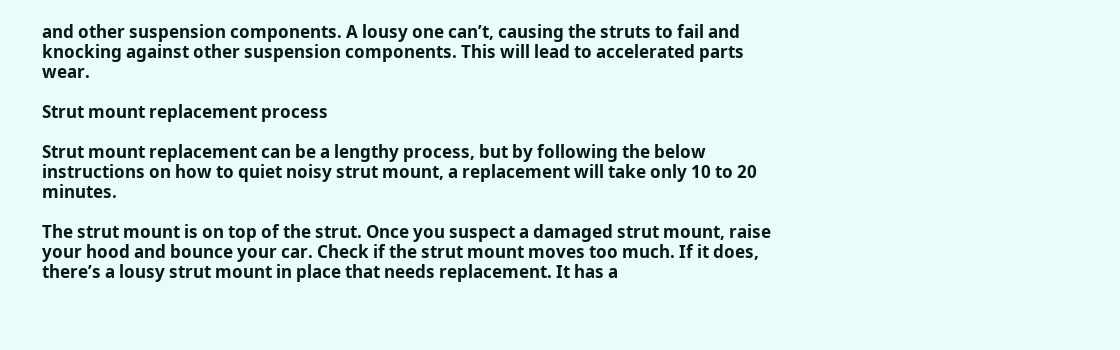and other suspension components. A lousy one can’t, causing the struts to fail and knocking against other suspension components. This will lead to accelerated parts wear.

Strut mount replacement process

Strut mount replacement can be a lengthy process, but by following the below instructions on how to quiet noisy strut mount, a replacement will take only 10 to 20 minutes.

The strut mount is on top of the strut. Once you suspect a damaged strut mount, raise your hood and bounce your car. Check if the strut mount moves too much. If it does, there’s a lousy strut mount in place that needs replacement. It has a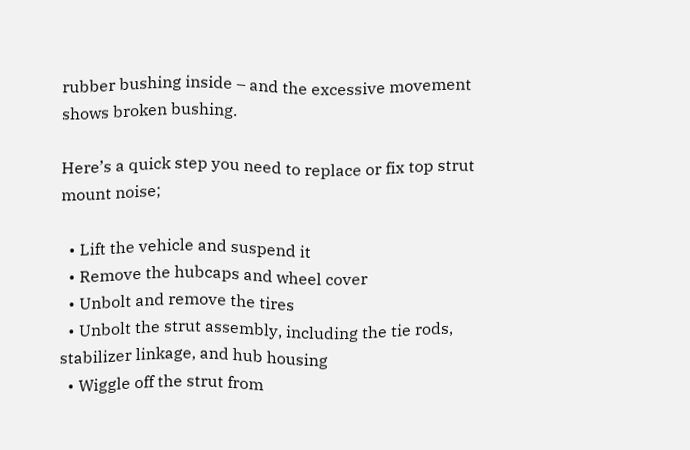rubber bushing inside – and the excessive movement shows broken bushing.

Here’s a quick step you need to replace or fix top strut mount noise;

  • Lift the vehicle and suspend it
  • Remove the hubcaps and wheel cover
  • Unbolt and remove the tires
  • Unbolt the strut assembly, including the tie rods, stabilizer linkage, and hub housing
  • Wiggle off the strut from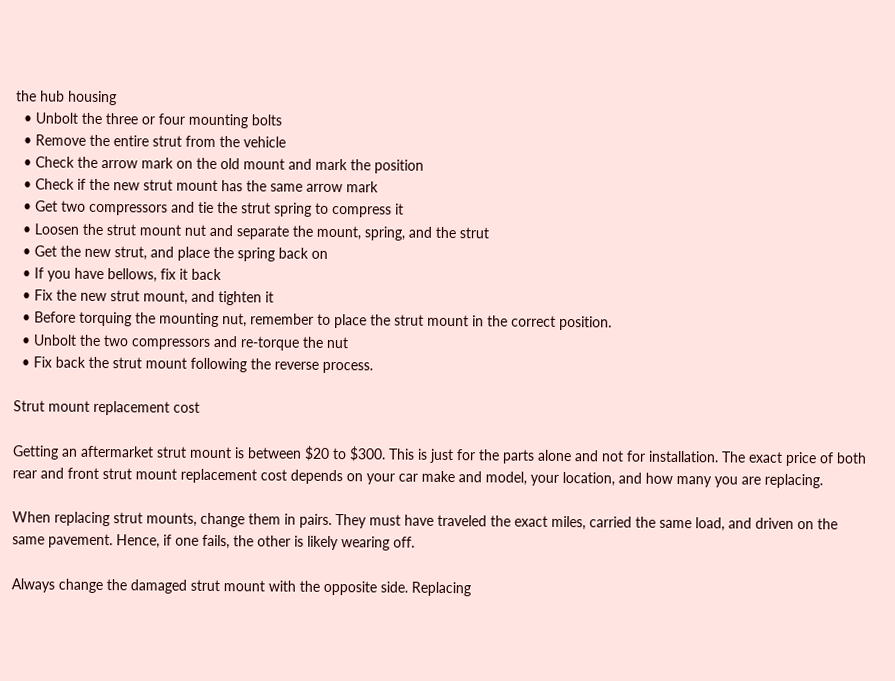the hub housing
  • Unbolt the three or four mounting bolts
  • Remove the entire strut from the vehicle
  • Check the arrow mark on the old mount and mark the position
  • Check if the new strut mount has the same arrow mark
  • Get two compressors and tie the strut spring to compress it
  • Loosen the strut mount nut and separate the mount, spring, and the strut
  • Get the new strut, and place the spring back on
  • If you have bellows, fix it back
  • Fix the new strut mount, and tighten it
  • Before torquing the mounting nut, remember to place the strut mount in the correct position.
  • Unbolt the two compressors and re-torque the nut
  • Fix back the strut mount following the reverse process.

Strut mount replacement cost

Getting an aftermarket strut mount is between $20 to $300. This is just for the parts alone and not for installation. The exact price of both rear and front strut mount replacement cost depends on your car make and model, your location, and how many you are replacing.

When replacing strut mounts, change them in pairs. They must have traveled the exact miles, carried the same load, and driven on the same pavement. Hence, if one fails, the other is likely wearing off.

Always change the damaged strut mount with the opposite side. Replacing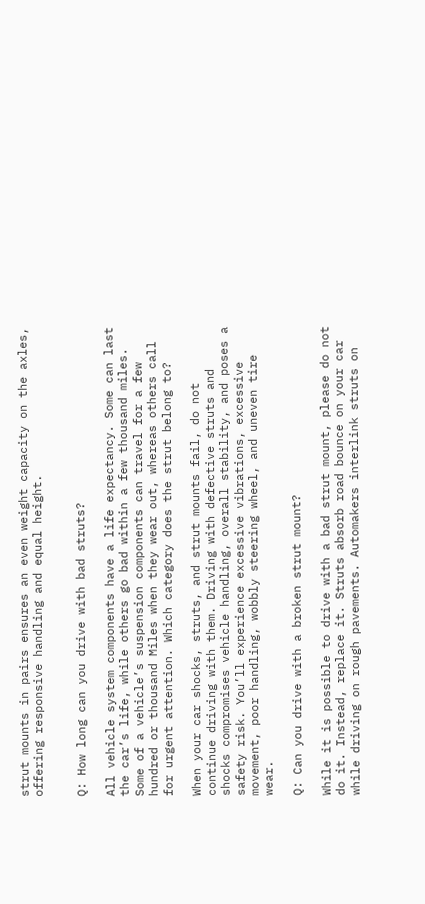strut mounts in pairs ensures an even weight capacity on the axles, offering responsive handling and equal height.


Q: How long can you drive with bad struts?

All vehicle system components have a life expectancy. Some can last the car’s life, while others go bad within a few thousand miles. Some of a vehicle’s suspension components can travel for a few hundred or thousand Miles when they wear out, whereas others call for urgent attention. Which category does the strut belong to?

When your car shocks, struts, and strut mounts fail, do not continue driving with them. Driving with defective struts and shocks compromises vehicle handling, overall stability, and poses a safety risk. You’ll experience excessive vibrations, excessive movement, poor handling, wobbly steering wheel, and uneven tire wear.

Q: Can you drive with a broken strut mount?

While it is possible to drive with a bad strut mount, please do not do it. Instead, replace it. Struts absorb road bounce on your car while driving on rough pavements. Automakers interlink struts on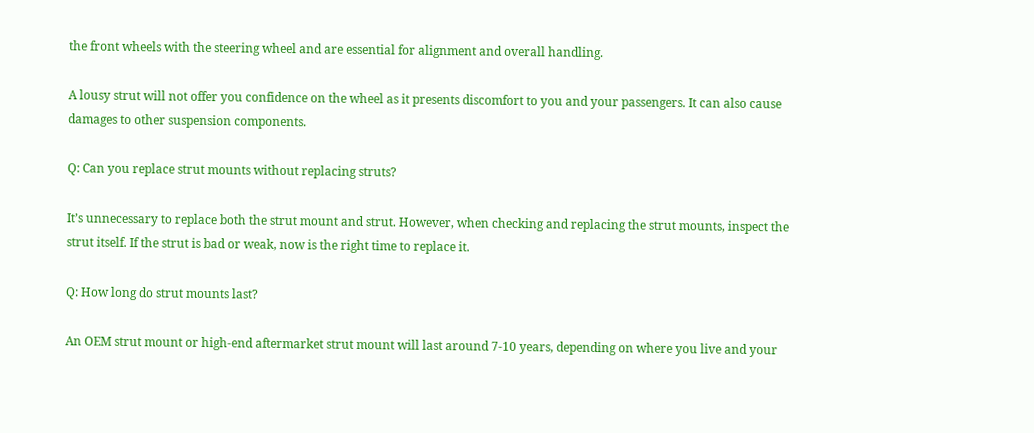the front wheels with the steering wheel and are essential for alignment and overall handling.

A lousy strut will not offer you confidence on the wheel as it presents discomfort to you and your passengers. It can also cause damages to other suspension components.

Q: Can you replace strut mounts without replacing struts?

It’s unnecessary to replace both the strut mount and strut. However, when checking and replacing the strut mounts, inspect the strut itself. If the strut is bad or weak, now is the right time to replace it.

Q: How long do strut mounts last?

An OEM strut mount or high-end aftermarket strut mount will last around 7-10 years, depending on where you live and your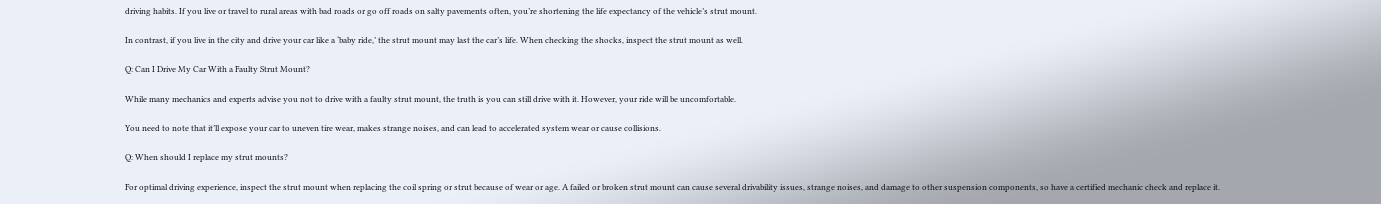driving habits. If you live or travel to rural areas with bad roads or go off roads on salty pavements often, you’re shortening the life expectancy of the vehicle’s strut mount.

In contrast, if you live in the city and drive your car like a ‘baby ride,’ the strut mount may last the car’s life. When checking the shocks, inspect the strut mount as well.

Q: Can I Drive My Car With a Faulty Strut Mount?

While many mechanics and experts advise you not to drive with a faulty strut mount, the truth is you can still drive with it. However, your ride will be uncomfortable.

You need to note that it’ll expose your car to uneven tire wear, makes strange noises, and can lead to accelerated system wear or cause collisions.

Q: When should I replace my strut mounts?

For optimal driving experience, inspect the strut mount when replacing the coil spring or strut because of wear or age. A failed or broken strut mount can cause several drivability issues, strange noises, and damage to other suspension components, so have a certified mechanic check and replace it.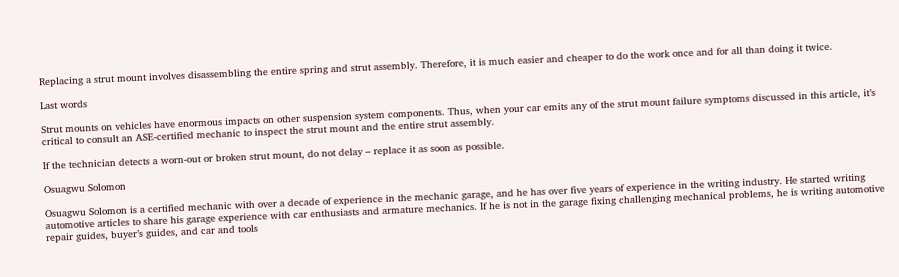Replacing a strut mount involves disassembling the entire spring and strut assembly. Therefore, it is much easier and cheaper to do the work once and for all than doing it twice.

Last words

Strut mounts on vehicles have enormous impacts on other suspension system components. Thus, when your car emits any of the strut mount failure symptoms discussed in this article, it’s critical to consult an ASE-certified mechanic to inspect the strut mount and the entire strut assembly.

If the technician detects a worn-out or broken strut mount, do not delay – replace it as soon as possible.

Osuagwu Solomon

Osuagwu Solomon is a certified mechanic with over a decade of experience in the mechanic garage, and he has over five years of experience in the writing industry. He started writing automotive articles to share his garage experience with car enthusiasts and armature mechanics. If he is not in the garage fixing challenging mechanical problems, he is writing automotive repair guides, buyer’s guides, and car and tools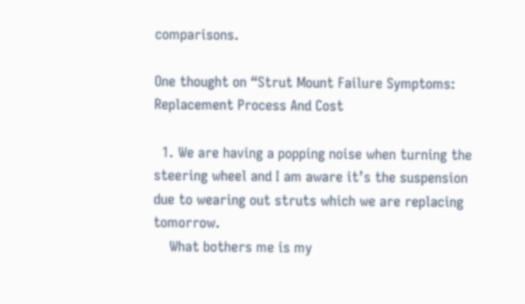comparisons.

One thought on “Strut Mount Failure Symptoms: Replacement Process And Cost

  1. We are having a popping noise when turning the steering wheel and I am aware it’s the suspension due to wearing out struts which we are replacing tomorrow.
    What bothers me is my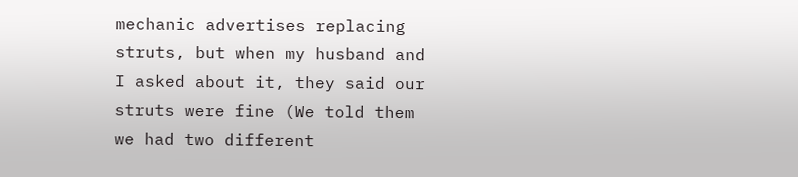mechanic advertises replacing struts, but when my husband and I asked about it, they said our struts were fine (We told them we had two different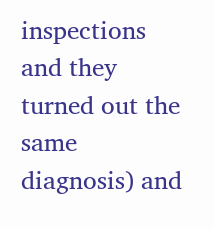inspections and they turned out the same diagnosis) and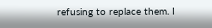refusing to replace them. I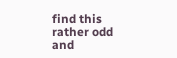find this rather odd and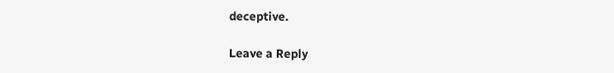deceptive.

Leave a Reply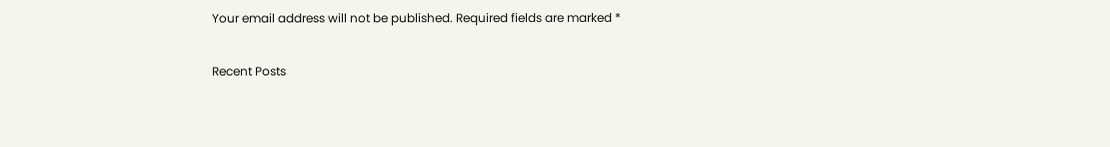Your email address will not be published. Required fields are marked *

Recent Posts